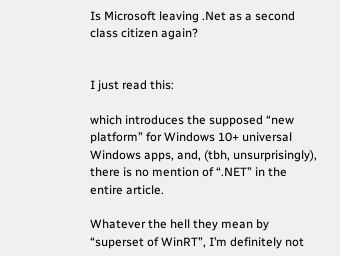Is Microsoft leaving .Net as a second class citizen again?


I just read this:

which introduces the supposed “new platform” for Windows 10+ universal Windows apps, and, (tbh, unsurprisingly), there is no mention of “.NET” in the entire article.

Whatever the hell they mean by “superset of WinRT”, I’m definitely not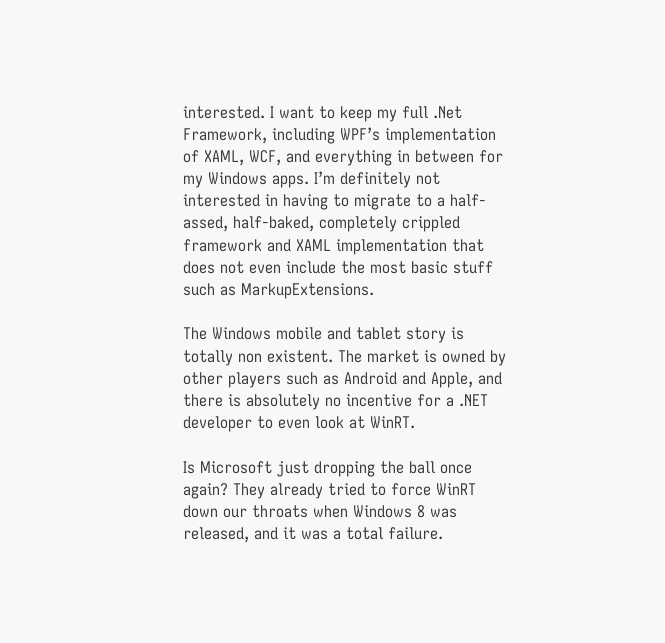interested. I want to keep my full .Net Framework, including WPF’s implementation of XAML, WCF, and everything in between for my Windows apps. I’m definitely not interested in having to migrate to a half-assed, half-baked, completely crippled framework and XAML implementation that does not even include the most basic stuff such as MarkupExtensions.

The Windows mobile and tablet story is totally non existent. The market is owned by other players such as Android and Apple, and there is absolutely no incentive for a .NET developer to even look at WinRT.

Is Microsoft just dropping the ball once again? They already tried to force WinRT down our throats when Windows 8 was released, and it was a total failure.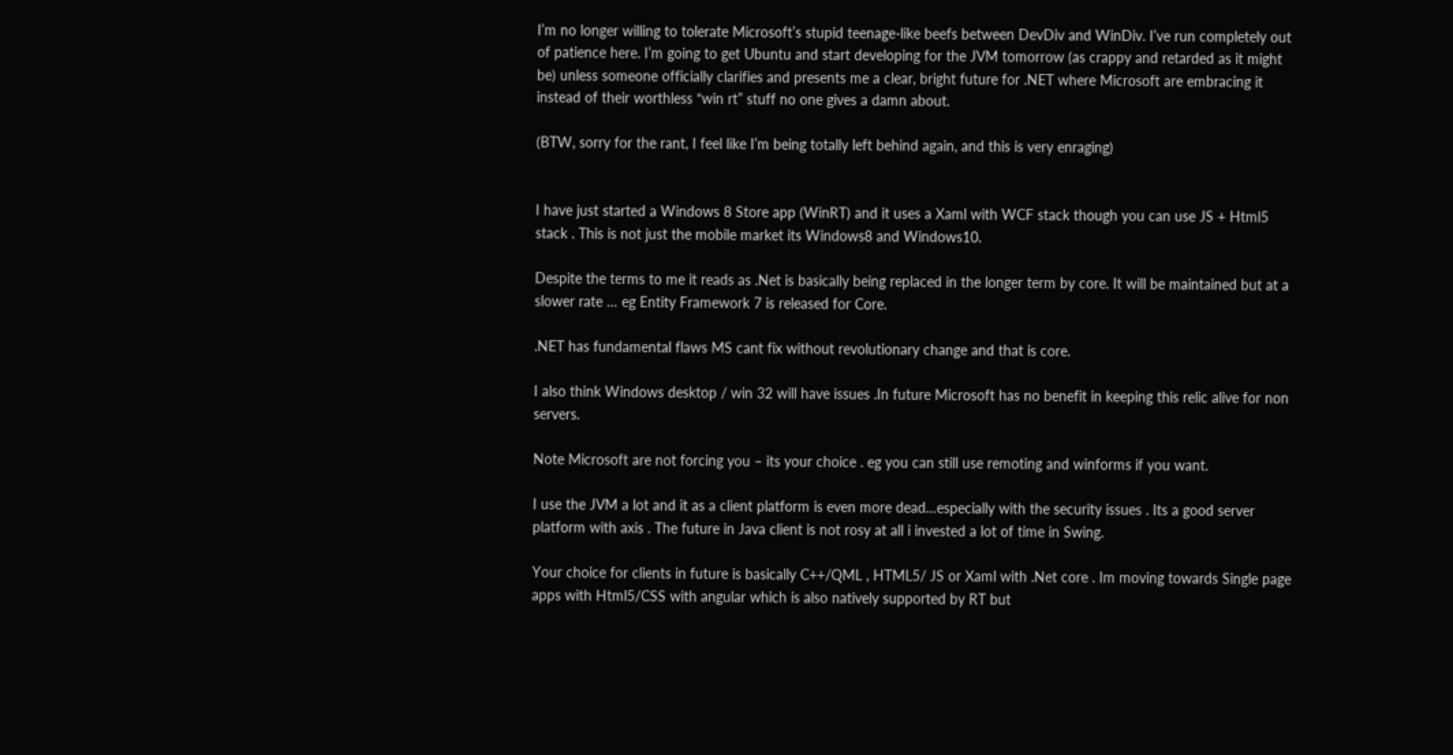I’m no longer willing to tolerate Microsoft’s stupid teenage-like beefs between DevDiv and WinDiv. I’ve run completely out of patience here. I’m going to get Ubuntu and start developing for the JVM tomorrow (as crappy and retarded as it might be) unless someone officially clarifies and presents me a clear, bright future for .NET where Microsoft are embracing it instead of their worthless “win rt” stuff no one gives a damn about.

(BTW, sorry for the rant, I feel like I’m being totally left behind again, and this is very enraging)


I have just started a Windows 8 Store app (WinRT) and it uses a Xaml with WCF stack though you can use JS + Html5 stack . This is not just the mobile market its Windows8 and Windows10.

Despite the terms to me it reads as .Net is basically being replaced in the longer term by core. It will be maintained but at a slower rate … eg Entity Framework 7 is released for Core.

.NET has fundamental flaws MS cant fix without revolutionary change and that is core.

I also think Windows desktop / win 32 will have issues .In future Microsoft has no benefit in keeping this relic alive for non servers.

Note Microsoft are not forcing you – its your choice . eg you can still use remoting and winforms if you want.

I use the JVM a lot and it as a client platform is even more dead…especially with the security issues . Its a good server platform with axis . The future in Java client is not rosy at all i invested a lot of time in Swing.

Your choice for clients in future is basically C++/QML , HTML5/ JS or Xaml with .Net core . Im moving towards Single page apps with Html5/CSS with angular which is also natively supported by RT but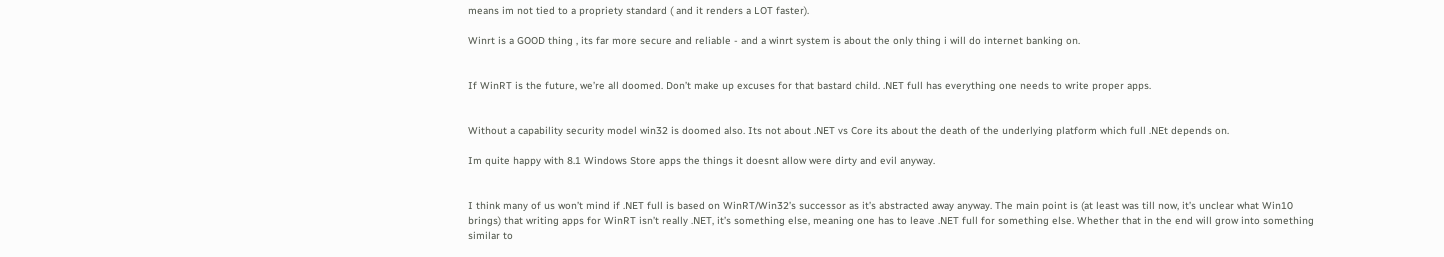means im not tied to a propriety standard ( and it renders a LOT faster).

Winrt is a GOOD thing , its far more secure and reliable - and a winrt system is about the only thing i will do internet banking on.


If WinRT is the future, we’re all doomed. Don’t make up excuses for that bastard child. .NET full has everything one needs to write proper apps.


Without a capability security model win32 is doomed also. Its not about .NET vs Core its about the death of the underlying platform which full .NEt depends on.

Im quite happy with 8.1 Windows Store apps the things it doesnt allow were dirty and evil anyway.


I think many of us won’t mind if .NET full is based on WinRT/Win32’s successor as it’s abstracted away anyway. The main point is (at least was till now, it’s unclear what Win10 brings) that writing apps for WinRT isn’t really .NET, it’s something else, meaning one has to leave .NET full for something else. Whether that in the end will grow into something similar to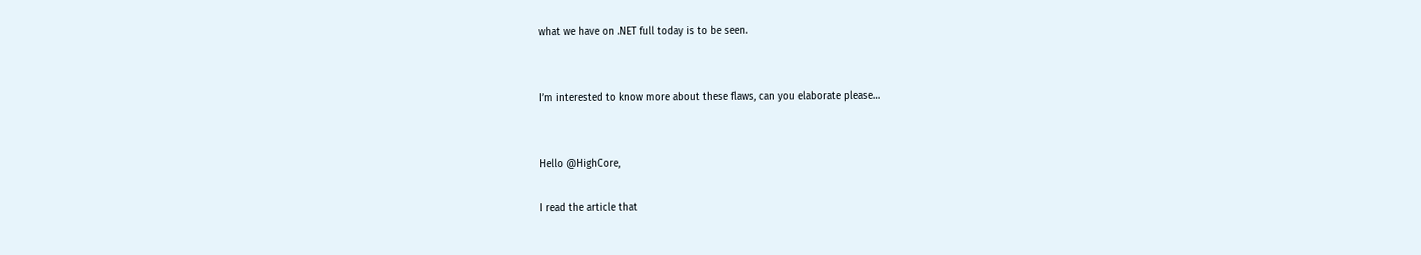what we have on .NET full today is to be seen.


I’m interested to know more about these flaws, can you elaborate please…


Hello @HighCore,

I read the article that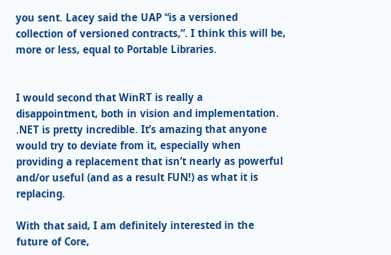you sent. Lacey said the UAP “is a versioned collection of versioned contracts,”. I think this will be, more or less, equal to Portable Libraries.


I would second that WinRT is really a disappointment, both in vision and implementation. .NET is pretty incredible. It’s amazing that anyone would try to deviate from it, especially when providing a replacement that isn’t nearly as powerful and/or useful (and as a result FUN!) as what it is replacing.

With that said, I am definitely interested in the future of Core,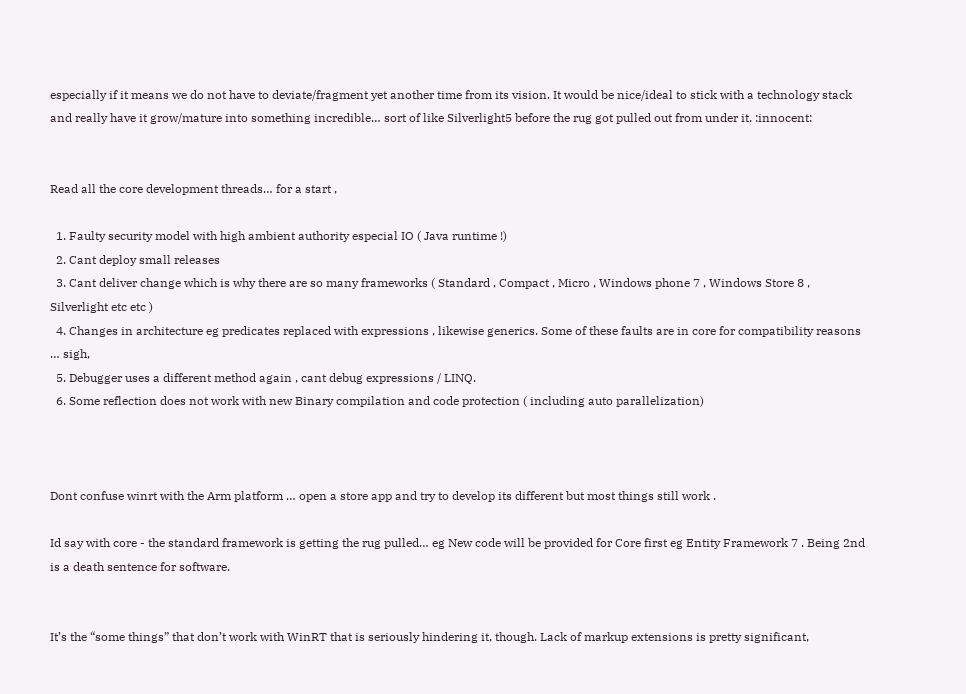especially if it means we do not have to deviate/fragment yet another time from its vision. It would be nice/ideal to stick with a technology stack and really have it grow/mature into something incredible… sort of like Silverlight5 before the rug got pulled out from under it. :innocent:


Read all the core development threads… for a start ,

  1. Faulty security model with high ambient authority especial IO ( Java runtime !)
  2. Cant deploy small releases
  3. Cant deliver change which is why there are so many frameworks ( Standard , Compact , Micro , Windows phone 7 , Windows Store 8 , Silverlight etc etc )
  4. Changes in architecture eg predicates replaced with expressions , likewise generics. Some of these faults are in core for compatibility reasons … sigh,
  5. Debugger uses a different method again , cant debug expressions / LINQ.
  6. Some reflection does not work with new Binary compilation and code protection ( including auto parallelization)



Dont confuse winrt with the Arm platform … open a store app and try to develop its different but most things still work .

Id say with core - the standard framework is getting the rug pulled… eg New code will be provided for Core first eg Entity Framework 7 . Being 2nd is a death sentence for software.


It’s the “some things” that don’t work with WinRT that is seriously hindering it, though. Lack of markup extensions is pretty significant,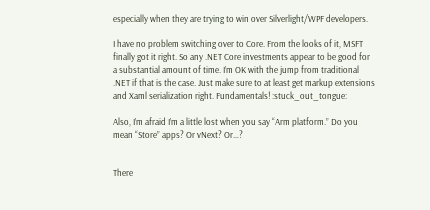especially when they are trying to win over Silverlight/WPF developers.

I have no problem switching over to Core. From the looks of it, MSFT finally got it right. So any .NET Core investments appear to be good for a substantial amount of time. I’m OK with the jump from traditional .NET if that is the case. Just make sure to at least get markup extensions and Xaml serialization right. Fundamentals! :stuck_out_tongue:

Also, I’m afraid I’m a little lost when you say “Arm platform.” Do you mean “Store” apps? Or vNext? Or…?


There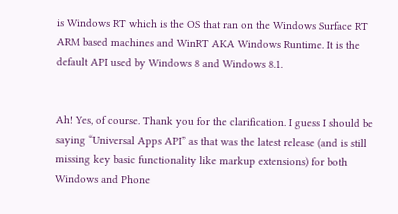is Windows RT which is the OS that ran on the Windows Surface RT ARM based machines and WinRT AKA Windows Runtime. It is the default API used by Windows 8 and Windows 8.1.


Ah! Yes, of course. Thank you for the clarification. I guess I should be saying “Universal Apps API” as that was the latest release (and is still missing key basic functionality like markup extensions) for both Windows and Phone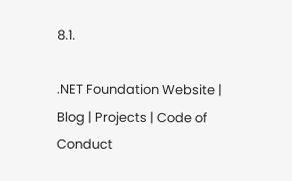8.1.

.NET Foundation Website | Blog | Projects | Code of Conduct